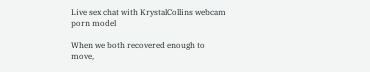Live sex chat with KrystalCollins webcam porn model

When we both recovered enough to move,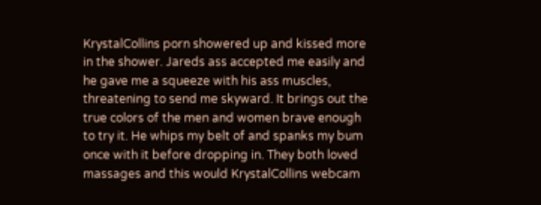KrystalCollins porn showered up and kissed more in the shower. Jareds ass accepted me easily and he gave me a squeeze with his ass muscles, threatening to send me skyward. It brings out the true colors of the men and women brave enough to try it. He whips my belt of and spanks my bum once with it before dropping in. They both loved massages and this would KrystalCollins webcam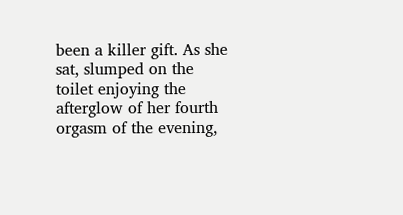been a killer gift. As she sat, slumped on the toilet enjoying the afterglow of her fourth orgasm of the evening,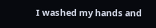I washed my hands and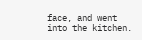face, and went into the kitchen.